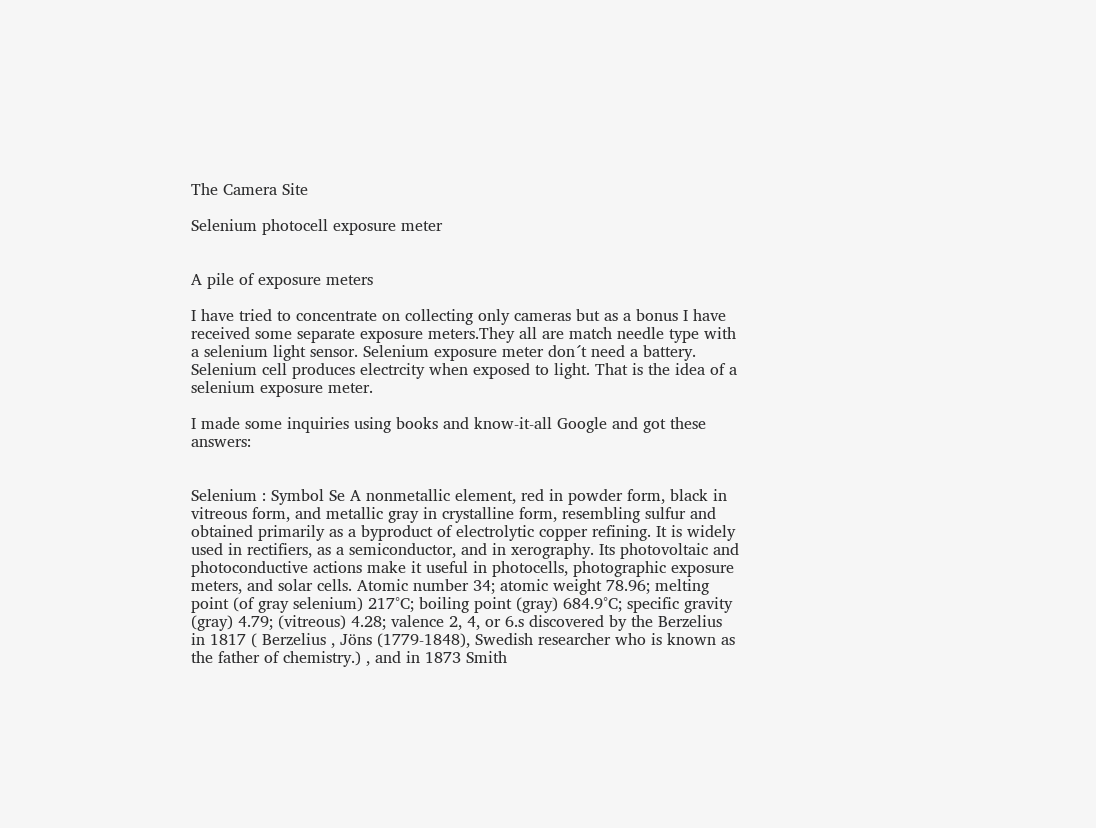The Camera Site

Selenium photocell exposure meter


A pile of exposure meters

I have tried to concentrate on collecting only cameras but as a bonus I have received some separate exposure meters.They all are match needle type with a selenium light sensor. Selenium exposure meter don´t need a battery. Selenium cell produces electrcity when exposed to light. That is the idea of a selenium exposure meter.

I made some inquiries using books and know-it-all Google and got these answers:


Selenium : Symbol Se A nonmetallic element, red in powder form, black in vitreous form, and metallic gray in crystalline form, resembling sulfur and obtained primarily as a byproduct of electrolytic copper refining. It is widely used in rectifiers, as a semiconductor, and in xerography. Its photovoltaic and photoconductive actions make it useful in photocells, photographic exposure meters, and solar cells. Atomic number 34; atomic weight 78.96; melting point (of gray selenium) 217°C; boiling point (gray) 684.9°C; specific gravity (gray) 4.79; (vitreous) 4.28; valence 2, 4, or 6.s discovered by the Berzelius in 1817 ( Berzelius , Jöns (1779-1848), Swedish researcher who is known as the father of chemistry.) , and in 1873 Smith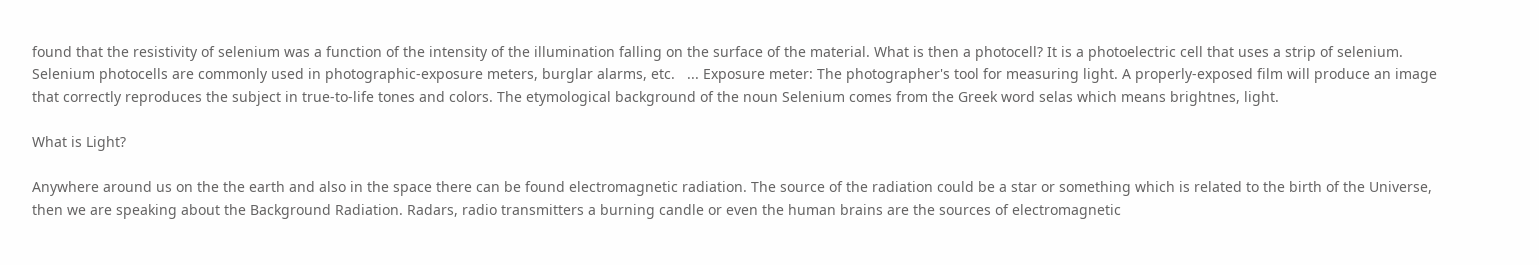found that the resistivity of selenium was a function of the intensity of the illumination falling on the surface of the material. What is then a photocell? It is a photoelectric cell that uses a strip of selenium. Selenium photocells are commonly used in photographic-exposure meters, burglar alarms, etc.   ... Exposure meter: The photographer's tool for measuring light. A properly-exposed film will produce an image that correctly reproduces the subject in true-to-life tones and colors. The etymological background of the noun Selenium comes from the Greek word selas which means brightnes, light.

What is Light?

Anywhere around us on the the earth and also in the space there can be found electromagnetic radiation. The source of the radiation could be a star or something which is related to the birth of the Universe, then we are speaking about the Background Radiation. Radars, radio transmitters a burning candle or even the human brains are the sources of electromagnetic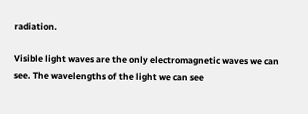radiation.

Visible light waves are the only electromagnetic waves we can see. The wavelengths of the light we can see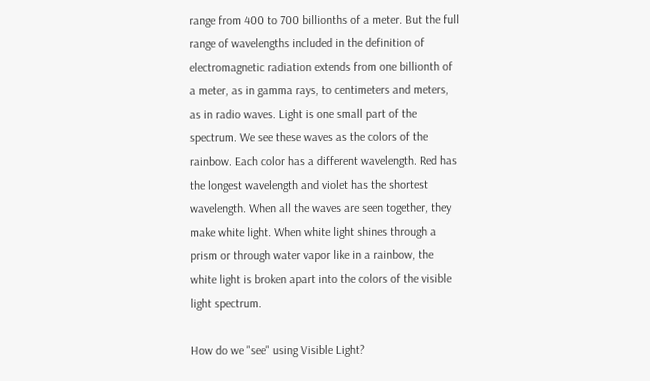range from 400 to 700 billionths of a meter. But the full range of wavelengths included in the definition of electromagnetic radiation extends from one billionth of a meter, as in gamma rays, to centimeters and meters, as in radio waves. Light is one small part of the spectrum. We see these waves as the colors of the rainbow. Each color has a different wavelength. Red has the longest wavelength and violet has the shortest wavelength. When all the waves are seen together, they make white light. When white light shines through a prism or through water vapor like in a rainbow, the white light is broken apart into the colors of the visible light spectrum.

How do we "see" using Visible Light?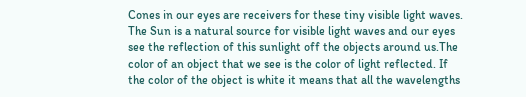Cones in our eyes are receivers for these tiny visible light waves. The Sun is a natural source for visible light waves and our eyes see the reflection of this sunlight off the objects around us.The color of an object that we see is the color of light reflected. If the color of the object is white it means that all the wavelengths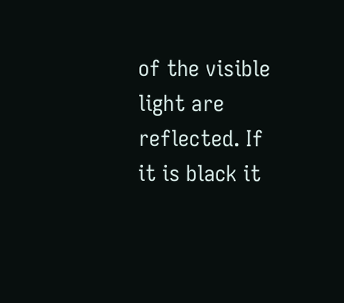of the visible light are reflected. If it is black it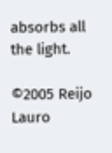absorbs all the light.

©2005 Reijo Lauro